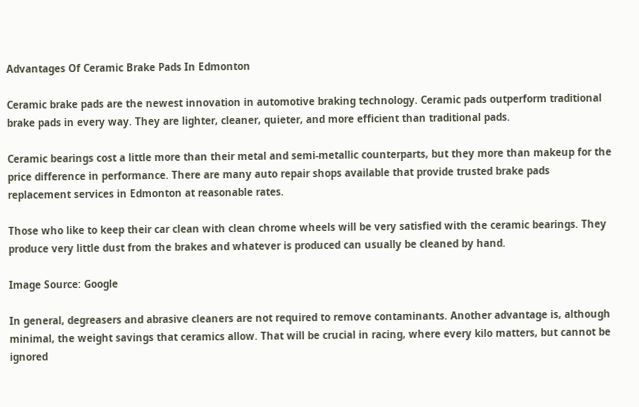Advantages Of Ceramic Brake Pads In Edmonton

Ceramic brake pads are the newest innovation in automotive braking technology. Ceramic pads outperform traditional brake pads in every way. They are lighter, cleaner, quieter, and more efficient than traditional pads.

Ceramic bearings cost a little more than their metal and semi-metallic counterparts, but they more than makeup for the price difference in performance. There are many auto repair shops available that provide trusted brake pads replacement services in Edmonton at reasonable rates.

Those who like to keep their car clean with clean chrome wheels will be very satisfied with the ceramic bearings. They produce very little dust from the brakes and whatever is produced can usually be cleaned by hand.

Image Source: Google

In general, degreasers and abrasive cleaners are not required to remove contaminants. Another advantage is, although minimal, the weight savings that ceramics allow. That will be crucial in racing, where every kilo matters, but cannot be ignored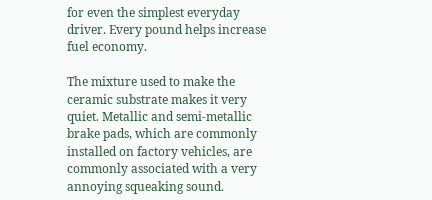for even the simplest everyday driver. Every pound helps increase fuel economy.

The mixture used to make the ceramic substrate makes it very quiet. Metallic and semi-metallic brake pads, which are commonly installed on factory vehicles, are commonly associated with a very annoying squeaking sound.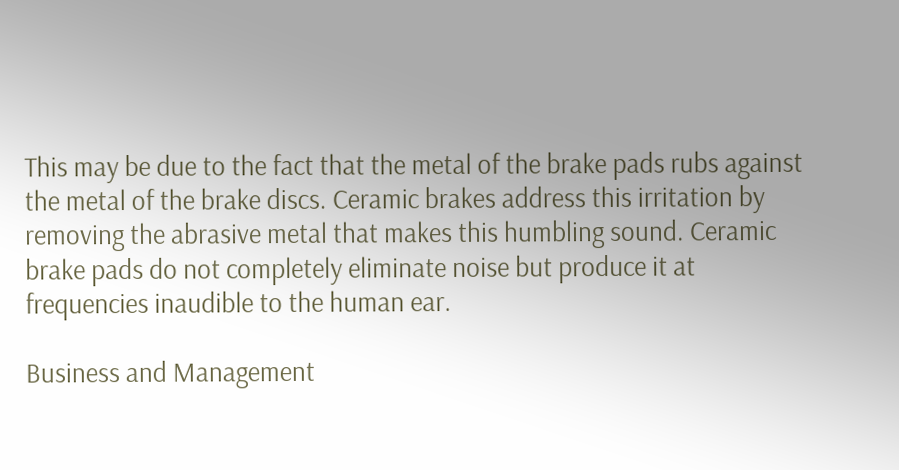This may be due to the fact that the metal of the brake pads rubs against the metal of the brake discs. Ceramic brakes address this irritation by removing the abrasive metal that makes this humbling sound. Ceramic brake pads do not completely eliminate noise but produce it at frequencies inaudible to the human ear.

Business and Management